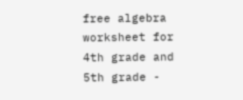free algebra worksheet for 4th grade and 5th grade -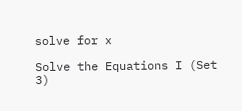solve for x

Solve the Equations I (Set 3)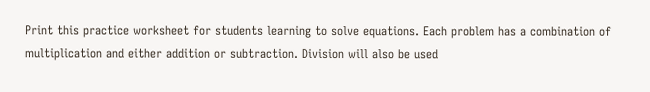Print this practice worksheet for students learning to solve equations. Each problem has a combination of multiplication and either addition or subtraction. Division will also be used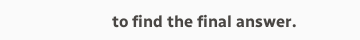to find the final answer.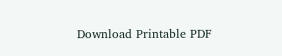Download Printable PDF